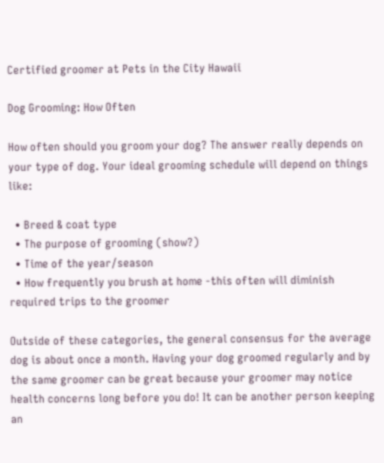Certified groomer at Pets in the City Hawaii

Dog Grooming: How Often

How often should you groom your dog? The answer really depends on your type of dog. Your ideal grooming schedule will depend on things like:

  • Breed & coat type
  • The purpose of grooming (show?)
  • Time of the year/season
  • How frequently you brush at home -this often will diminish required trips to the groomer

Outside of these categories, the general consensus for the average dog is about once a month. Having your dog groomed regularly and by the same groomer can be great because your groomer may notice health concerns long before you do! It can be another person keeping an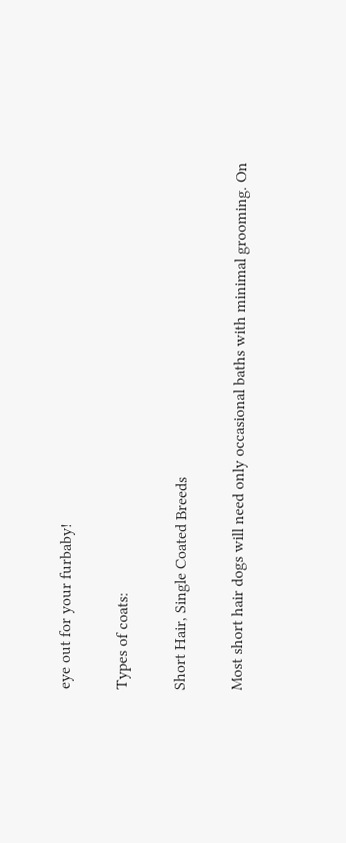eye out for your furbaby!

Types of coats:

Short Hair, Single Coated Breeds

Most short hair dogs will need only occasional baths with minimal grooming. On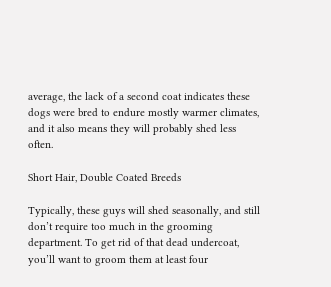average, the lack of a second coat indicates these dogs were bred to endure mostly warmer climates, and it also means they will probably shed less often.

Short Hair, Double Coated Breeds

Typically, these guys will shed seasonally, and still don’t require too much in the grooming department. To get rid of that dead undercoat, you’ll want to groom them at least four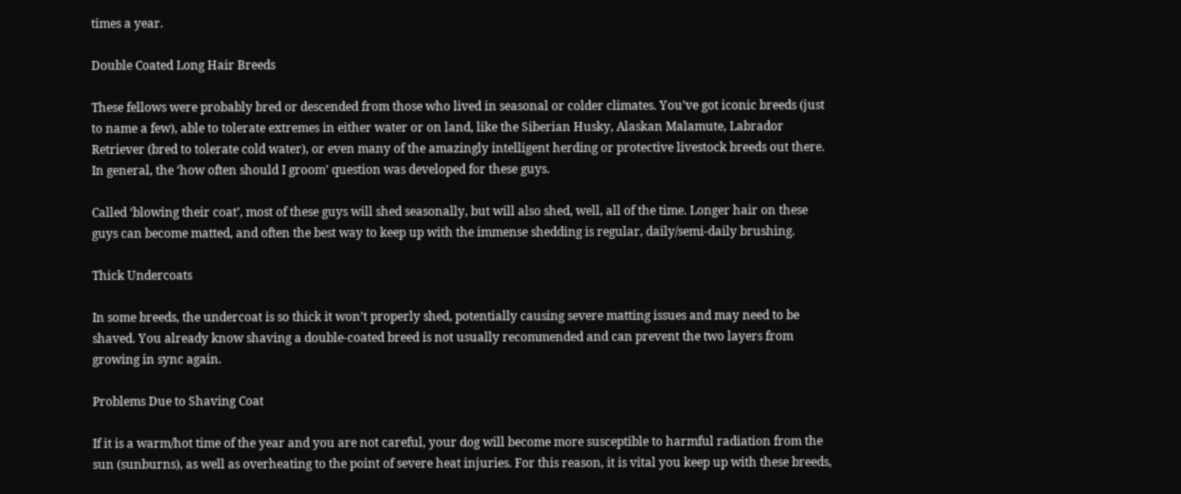times a year.

Double Coated Long Hair Breeds

These fellows were probably bred or descended from those who lived in seasonal or colder climates. You’ve got iconic breeds (just to name a few), able to tolerate extremes in either water or on land, like the Siberian Husky, Alaskan Malamute, Labrador Retriever (bred to tolerate cold water), or even many of the amazingly intelligent herding or protective livestock breeds out there. In general, the ‘how often should I groom’ question was developed for these guys.

Called ‘blowing their coat’, most of these guys will shed seasonally, but will also shed, well, all of the time. Longer hair on these guys can become matted, and often the best way to keep up with the immense shedding is regular, daily/semi-daily brushing.

Thick Undercoats

In some breeds, the undercoat is so thick it won’t properly shed, potentially causing severe matting issues and may need to be shaved. You already know shaving a double-coated breed is not usually recommended and can prevent the two layers from growing in sync again.

Problems Due to Shaving Coat

If it is a warm/hot time of the year and you are not careful, your dog will become more susceptible to harmful radiation from the sun (sunburns), as well as overheating to the point of severe heat injuries. For this reason, it is vital you keep up with these breeds,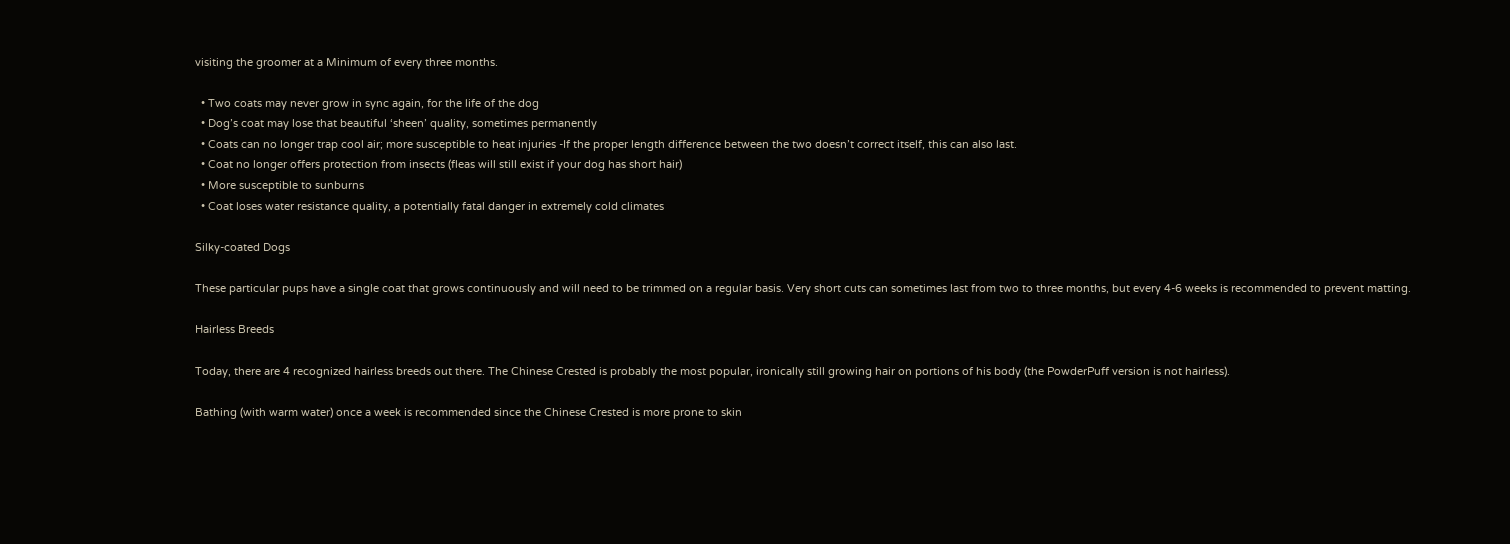visiting the groomer at a Minimum of every three months.

  • Two coats may never grow in sync again, for the life of the dog
  • Dog’s coat may lose that beautiful ‘sheen’ quality, sometimes permanently
  • Coats can no longer trap cool air; more susceptible to heat injuries -If the proper length difference between the two doesn’t correct itself, this can also last.
  • Coat no longer offers protection from insects (fleas will still exist if your dog has short hair)
  • More susceptible to sunburns
  • Coat loses water resistance quality, a potentially fatal danger in extremely cold climates

Silky-coated Dogs

These particular pups have a single coat that grows continuously and will need to be trimmed on a regular basis. Very short cuts can sometimes last from two to three months, but every 4-6 weeks is recommended to prevent matting.

Hairless Breeds

Today, there are 4 recognized hairless breeds out there. The Chinese Crested is probably the most popular, ironically still growing hair on portions of his body (the PowderPuff version is not hairless).

Bathing (with warm water) once a week is recommended since the Chinese Crested is more prone to skin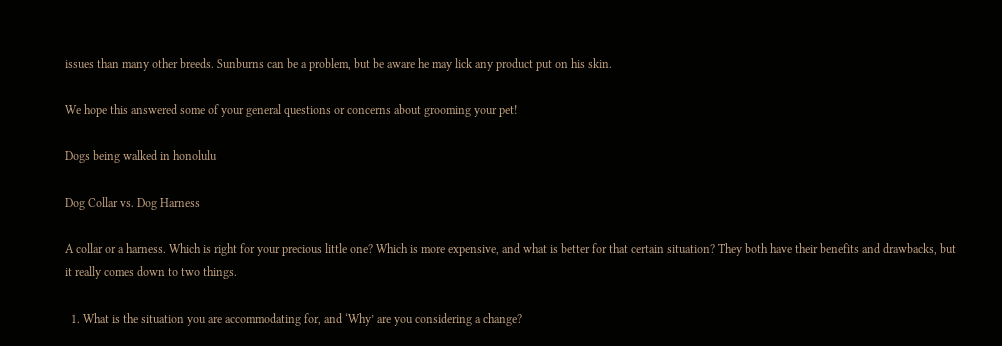issues than many other breeds. Sunburns can be a problem, but be aware he may lick any product put on his skin.

We hope this answered some of your general questions or concerns about grooming your pet!

Dogs being walked in honolulu

Dog Collar vs. Dog Harness

A collar or a harness. Which is right for your precious little one? Which is more expensive, and what is better for that certain situation? They both have their benefits and drawbacks, but it really comes down to two things.

  1. What is the situation you are accommodating for, and ‘Why’ are you considering a change?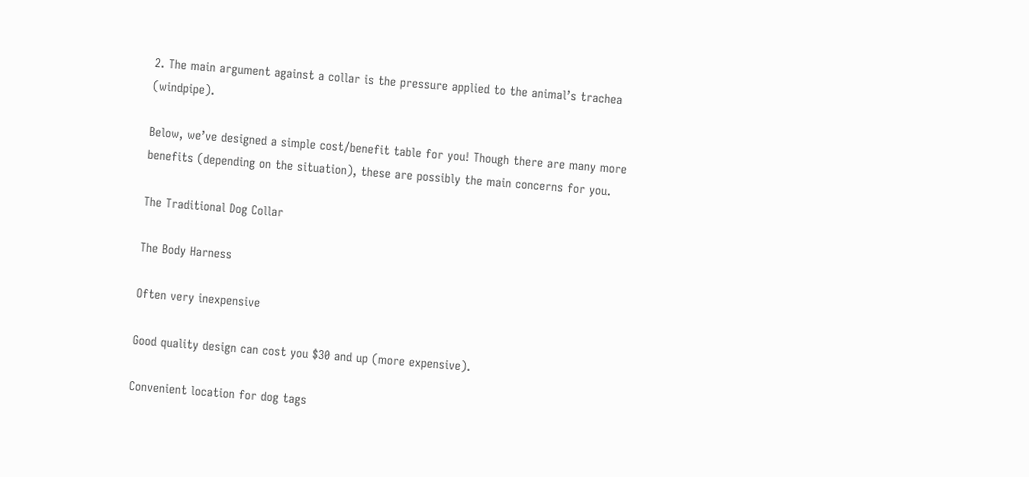2. The main argument against a collar is the pressure applied to the animal’s trachea (windpipe).

Below, we’ve designed a simple cost/benefit table for you! Though there are many more benefits (depending on the situation), these are possibly the main concerns for you.

The Traditional Dog Collar

The Body Harness

Often very inexpensive

Good quality design can cost you $30 and up (more expensive).

Convenient location for dog tags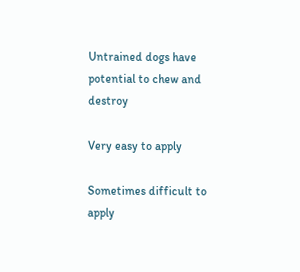Untrained dogs have potential to chew and destroy

Very easy to apply

Sometimes difficult to apply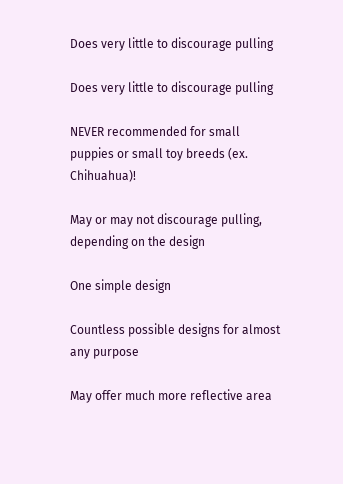Does very little to discourage pulling

Does very little to discourage pulling

NEVER recommended for small puppies or small toy breeds (ex. Chihuahua)!

May or may not discourage pulling, depending on the design

One simple design

Countless possible designs for almost any purpose

May offer much more reflective area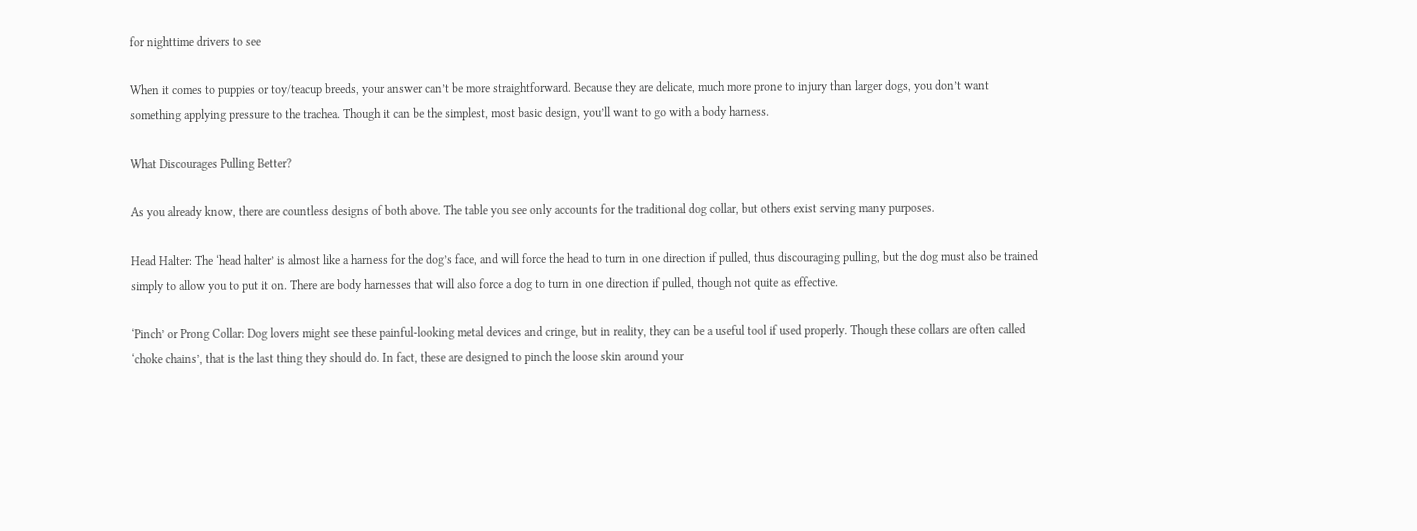for nighttime drivers to see

When it comes to puppies or toy/teacup breeds, your answer can’t be more straightforward. Because they are delicate, much more prone to injury than larger dogs, you don’t want something applying pressure to the trachea. Though it can be the simplest, most basic design, you’ll want to go with a body harness.

What Discourages Pulling Better?

As you already know, there are countless designs of both above. The table you see only accounts for the traditional dog collar, but others exist serving many purposes.

Head Halter: The ‘head halter’ is almost like a harness for the dog’s face, and will force the head to turn in one direction if pulled, thus discouraging pulling, but the dog must also be trained simply to allow you to put it on. There are body harnesses that will also force a dog to turn in one direction if pulled, though not quite as effective.

‘Pinch’ or Prong Collar: Dog lovers might see these painful-looking metal devices and cringe, but in reality, they can be a useful tool if used properly. Though these collars are often called ‘choke chains’, that is the last thing they should do. In fact, these are designed to pinch the loose skin around your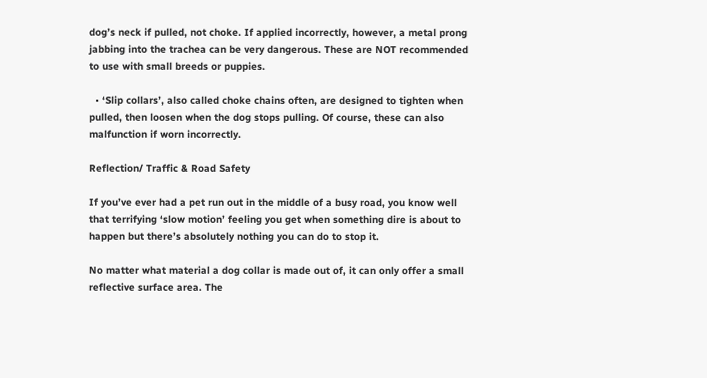dog’s neck if pulled, not choke. If applied incorrectly, however, a metal prong jabbing into the trachea can be very dangerous. These are NOT recommended to use with small breeds or puppies.

  • ‘Slip collars’, also called choke chains often, are designed to tighten when pulled, then loosen when the dog stops pulling. Of course, these can also malfunction if worn incorrectly.

Reflection/ Traffic & Road Safety

If you’ve ever had a pet run out in the middle of a busy road, you know well that terrifying ‘slow motion’ feeling you get when something dire is about to happen but there’s absolutely nothing you can do to stop it.

No matter what material a dog collar is made out of, it can only offer a small reflective surface area. The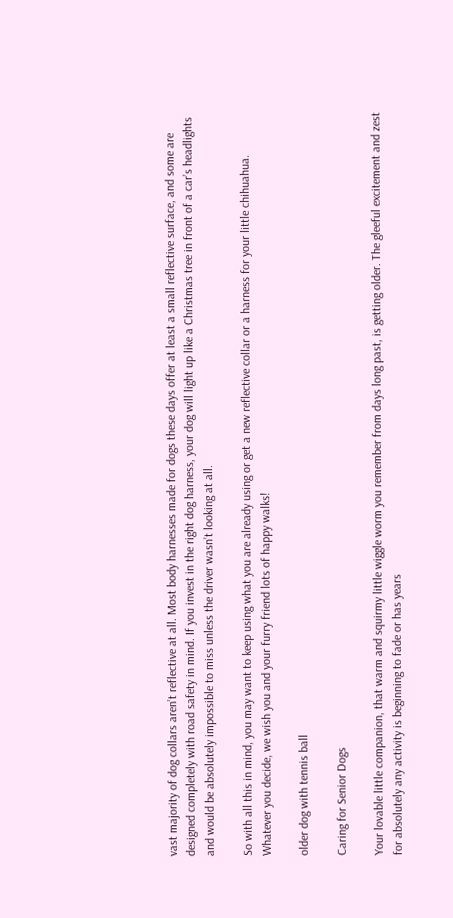vast majority of dog collars aren’t reflective at all. Most body harnesses made for dogs these days offer at least a small reflective surface, and some are designed completely with road safety in mind. If you invest in the right dog harness, your dog will light up like a Christmas tree in front of a car’s headlights and would be absolutely impossible to miss unless the driver wasn’t looking at all.

So with all this in mind, you may want to keep using what you are already using or get a new reflective collar or a harness for your little chihuahua. Whatever you decide, we wish you and your furry friend lots of happy walks!

older dog with tennis ball

Caring for Senior Dogs

Your lovable little companion, that warm and squirmy little wiggle worm you remember from days long past, is getting older. The gleeful excitement and zest for absolutely any activity is beginning to fade or has years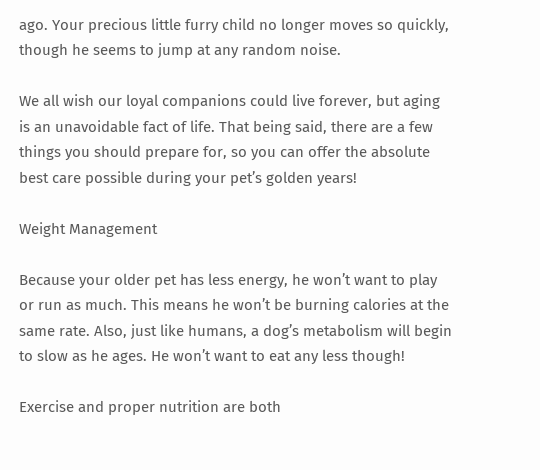ago. Your precious little furry child no longer moves so quickly, though he seems to jump at any random noise.

We all wish our loyal companions could live forever, but aging is an unavoidable fact of life. That being said, there are a few things you should prepare for, so you can offer the absolute best care possible during your pet’s golden years!

Weight Management

Because your older pet has less energy, he won’t want to play or run as much. This means he won’t be burning calories at the same rate. Also, just like humans, a dog’s metabolism will begin to slow as he ages. He won’t want to eat any less though!

Exercise and proper nutrition are both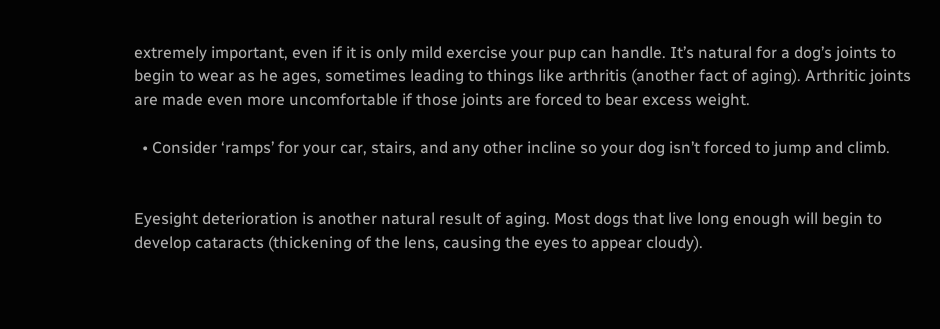extremely important, even if it is only mild exercise your pup can handle. It’s natural for a dog’s joints to begin to wear as he ages, sometimes leading to things like arthritis (another fact of aging). Arthritic joints are made even more uncomfortable if those joints are forced to bear excess weight.

  • Consider ‘ramps’ for your car, stairs, and any other incline so your dog isn’t forced to jump and climb.


Eyesight deterioration is another natural result of aging. Most dogs that live long enough will begin to develop cataracts (thickening of the lens, causing the eyes to appear cloudy).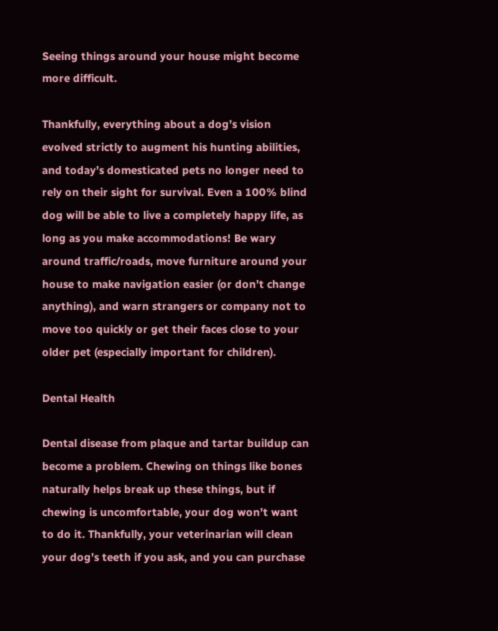Seeing things around your house might become more difficult.

Thankfully, everything about a dog’s vision evolved strictly to augment his hunting abilities, and today’s domesticated pets no longer need to rely on their sight for survival. Even a 100% blind dog will be able to live a completely happy life, as long as you make accommodations! Be wary around traffic/roads, move furniture around your house to make navigation easier (or don’t change anything), and warn strangers or company not to move too quickly or get their faces close to your older pet (especially important for children).

Dental Health

Dental disease from plaque and tartar buildup can become a problem. Chewing on things like bones naturally helps break up these things, but if chewing is uncomfortable, your dog won’t want to do it. Thankfully, your veterinarian will clean your dog’s teeth if you ask, and you can purchase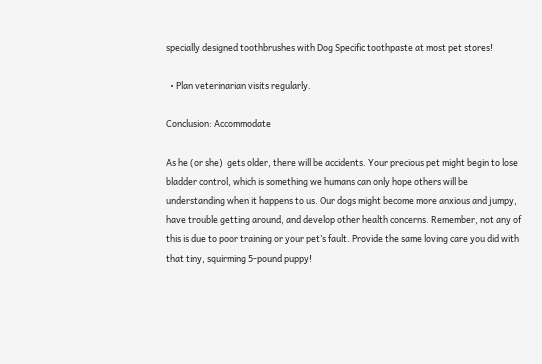specially designed toothbrushes with Dog Specific toothpaste at most pet stores!

  • Plan veterinarian visits regularly.

Conclusion: Accommodate

As he (or she)  gets older, there will be accidents. Your precious pet might begin to lose bladder control, which is something we humans can only hope others will be understanding when it happens to us. Our dogs might become more anxious and jumpy, have trouble getting around, and develop other health concerns. Remember, not any of this is due to poor training or your pet’s fault. Provide the same loving care you did with that tiny, squirming 5-pound puppy!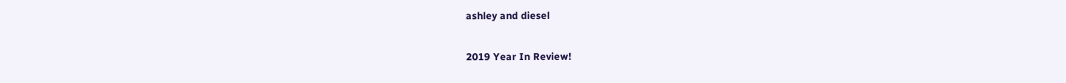ashley and diesel

2019 Year In Review!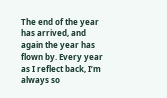The end of the year has arrived, and again the year has flown by. Every year as I reflect back, I’m always so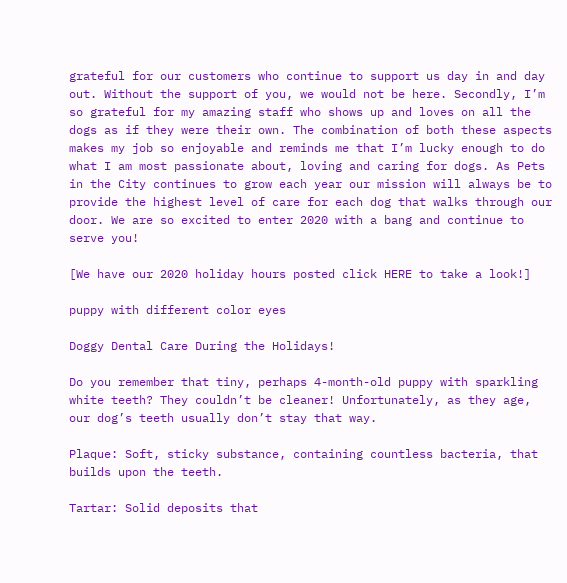grateful for our customers who continue to support us day in and day out. Without the support of you, we would not be here. Secondly, I’m so grateful for my amazing staff who shows up and loves on all the dogs as if they were their own. The combination of both these aspects makes my job so enjoyable and reminds me that I’m lucky enough to do what I am most passionate about, loving and caring for dogs. As Pets in the City continues to grow each year our mission will always be to provide the highest level of care for each dog that walks through our door. We are so excited to enter 2020 with a bang and continue to serve you!

[We have our 2020 holiday hours posted click HERE to take a look!]

puppy with different color eyes

Doggy Dental Care During the Holidays!

Do you remember that tiny, perhaps 4-month-old puppy with sparkling white teeth? They couldn’t be cleaner! Unfortunately, as they age, our dog’s teeth usually don’t stay that way.

Plaque: Soft, sticky substance, containing countless bacteria, that builds upon the teeth.

Tartar: Solid deposits that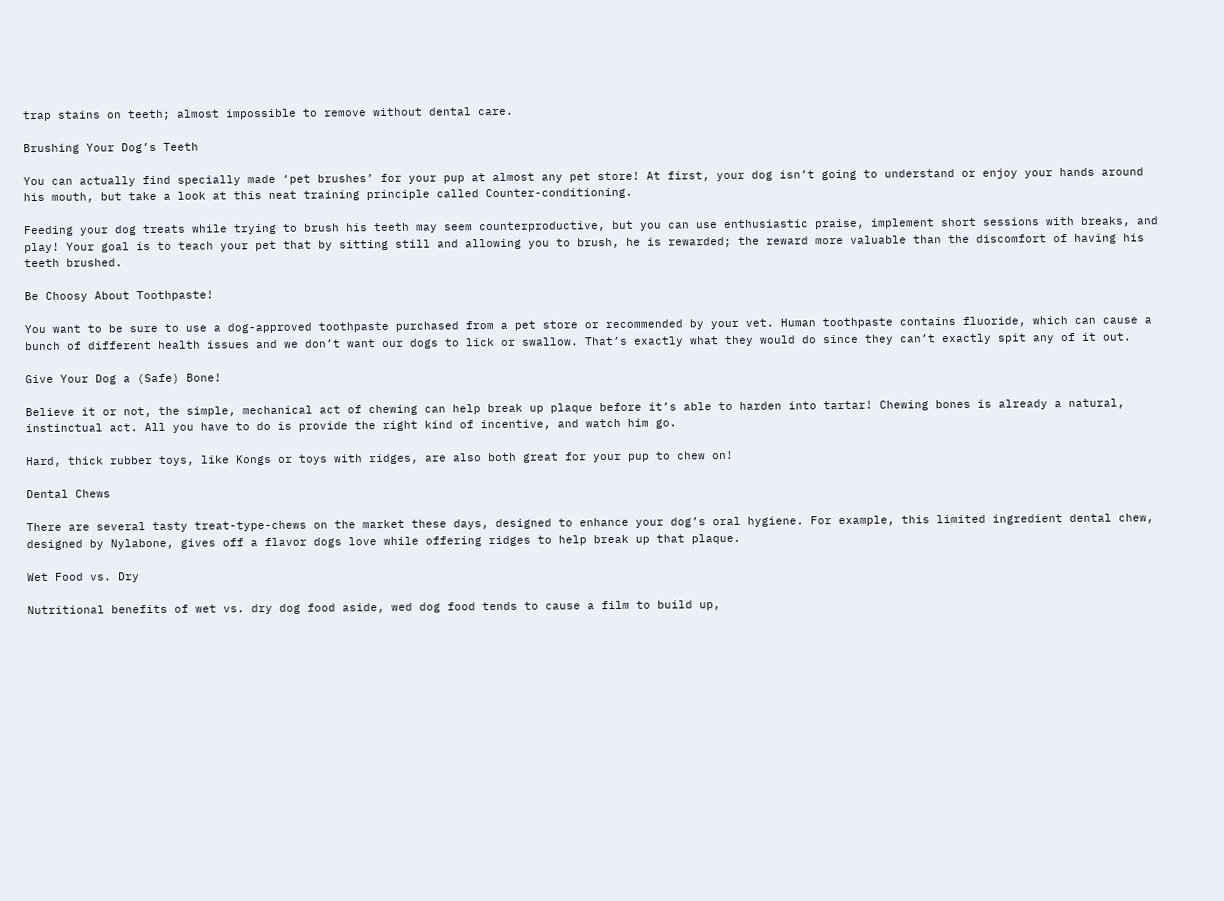trap stains on teeth; almost impossible to remove without dental care.

Brushing Your Dog’s Teeth

You can actually find specially made ‘pet brushes’ for your pup at almost any pet store! At first, your dog isn’t going to understand or enjoy your hands around his mouth, but take a look at this neat training principle called Counter-conditioning.

Feeding your dog treats while trying to brush his teeth may seem counterproductive, but you can use enthusiastic praise, implement short sessions with breaks, and play! Your goal is to teach your pet that by sitting still and allowing you to brush, he is rewarded; the reward more valuable than the discomfort of having his teeth brushed.

Be Choosy About Toothpaste!

You want to be sure to use a dog-approved toothpaste purchased from a pet store or recommended by your vet. Human toothpaste contains fluoride, which can cause a bunch of different health issues and we don’t want our dogs to lick or swallow. That’s exactly what they would do since they can’t exactly spit any of it out.

Give Your Dog a (Safe) Bone!

Believe it or not, the simple, mechanical act of chewing can help break up plaque before it’s able to harden into tartar! Chewing bones is already a natural, instinctual act. All you have to do is provide the right kind of incentive, and watch him go.

Hard, thick rubber toys, like Kongs or toys with ridges, are also both great for your pup to chew on!

Dental Chews

There are several tasty treat-type-chews on the market these days, designed to enhance your dog’s oral hygiene. For example, this limited ingredient dental chew, designed by Nylabone, gives off a flavor dogs love while offering ridges to help break up that plaque.

Wet Food vs. Dry

Nutritional benefits of wet vs. dry dog food aside, wed dog food tends to cause a film to build up,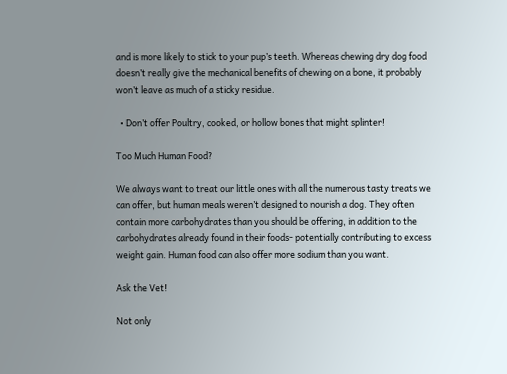and is more likely to stick to your pup’s teeth. Whereas chewing dry dog food doesn’t really give the mechanical benefits of chewing on a bone, it probably won’t leave as much of a sticky residue.

  • Don’t offer Poultry, cooked, or hollow bones that might splinter!

Too Much Human Food?

We always want to treat our little ones with all the numerous tasty treats we can offer, but human meals weren’t designed to nourish a dog. They often contain more carbohydrates than you should be offering, in addition to the carbohydrates already found in their foods- potentially contributing to excess weight gain. Human food can also offer more sodium than you want.

Ask the Vet!

Not only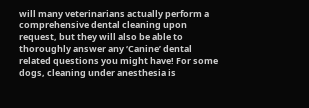will many veterinarians actually perform a comprehensive dental cleaning upon request, but they will also be able to thoroughly answer any ‘Canine’ dental related questions you might have! For some dogs, cleaning under anesthesia is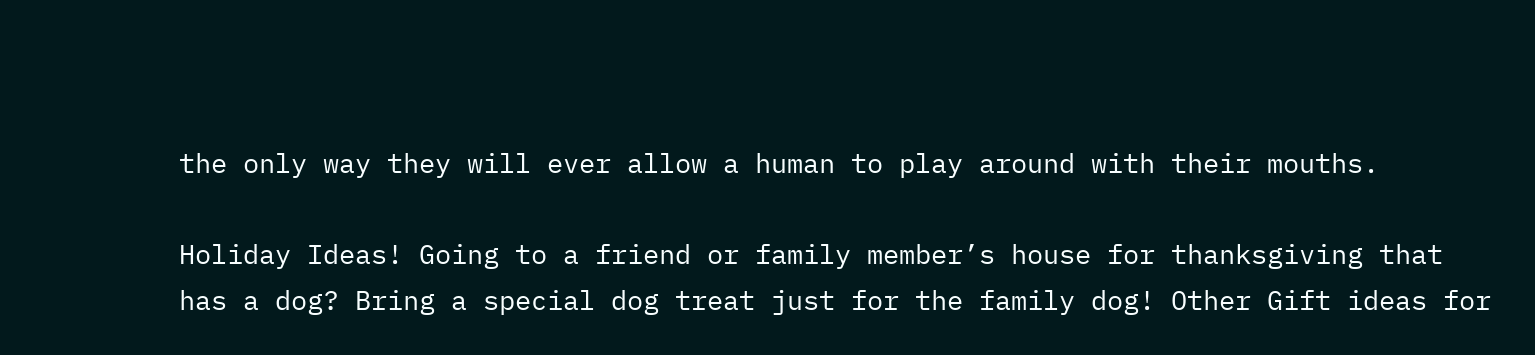the only way they will ever allow a human to play around with their mouths.

Holiday Ideas! Going to a friend or family member’s house for thanksgiving that has a dog? Bring a special dog treat just for the family dog! Other Gift ideas for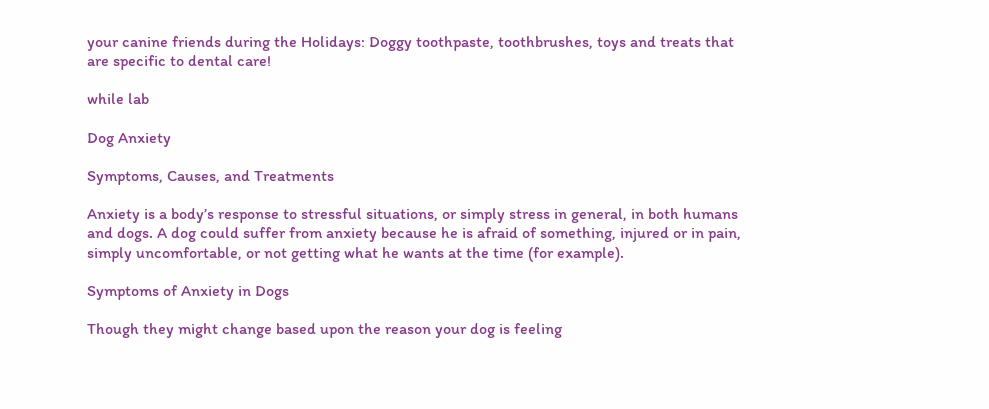your canine friends during the Holidays: Doggy toothpaste, toothbrushes, toys and treats that are specific to dental care!

while lab

Dog Anxiety

Symptoms, Causes, and Treatments

Anxiety is a body’s response to stressful situations, or simply stress in general, in both humans and dogs. A dog could suffer from anxiety because he is afraid of something, injured or in pain, simply uncomfortable, or not getting what he wants at the time (for example).

Symptoms of Anxiety in Dogs

Though they might change based upon the reason your dog is feeling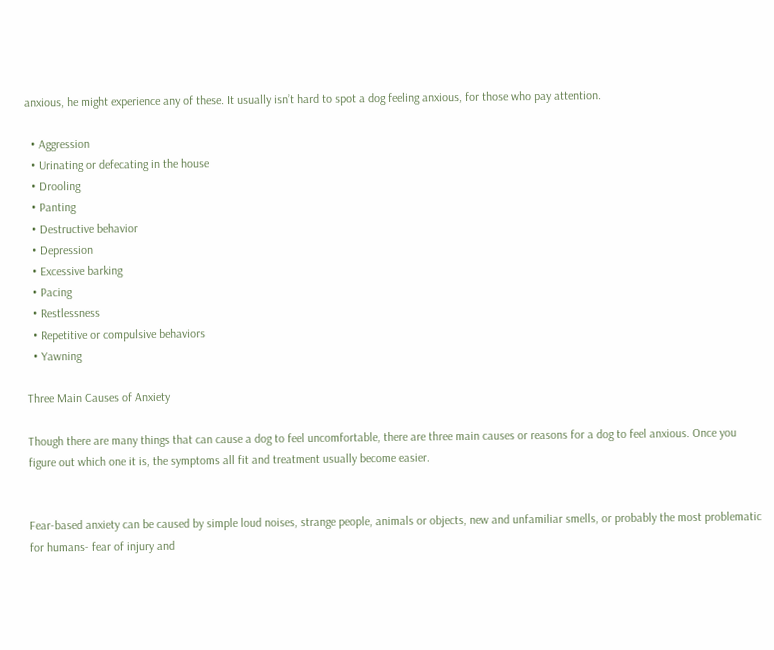anxious, he might experience any of these. It usually isn’t hard to spot a dog feeling anxious, for those who pay attention.

  • Aggression
  • Urinating or defecating in the house
  • Drooling
  • Panting
  • Destructive behavior
  • Depression
  • Excessive barking
  • Pacing
  • Restlessness
  • Repetitive or compulsive behaviors
  • Yawning

Three Main Causes of Anxiety

Though there are many things that can cause a dog to feel uncomfortable, there are three main causes or reasons for a dog to feel anxious. Once you figure out which one it is, the symptoms all fit and treatment usually become easier.


Fear-based anxiety can be caused by simple loud noises, strange people, animals or objects, new and unfamiliar smells, or probably the most problematic for humans- fear of injury and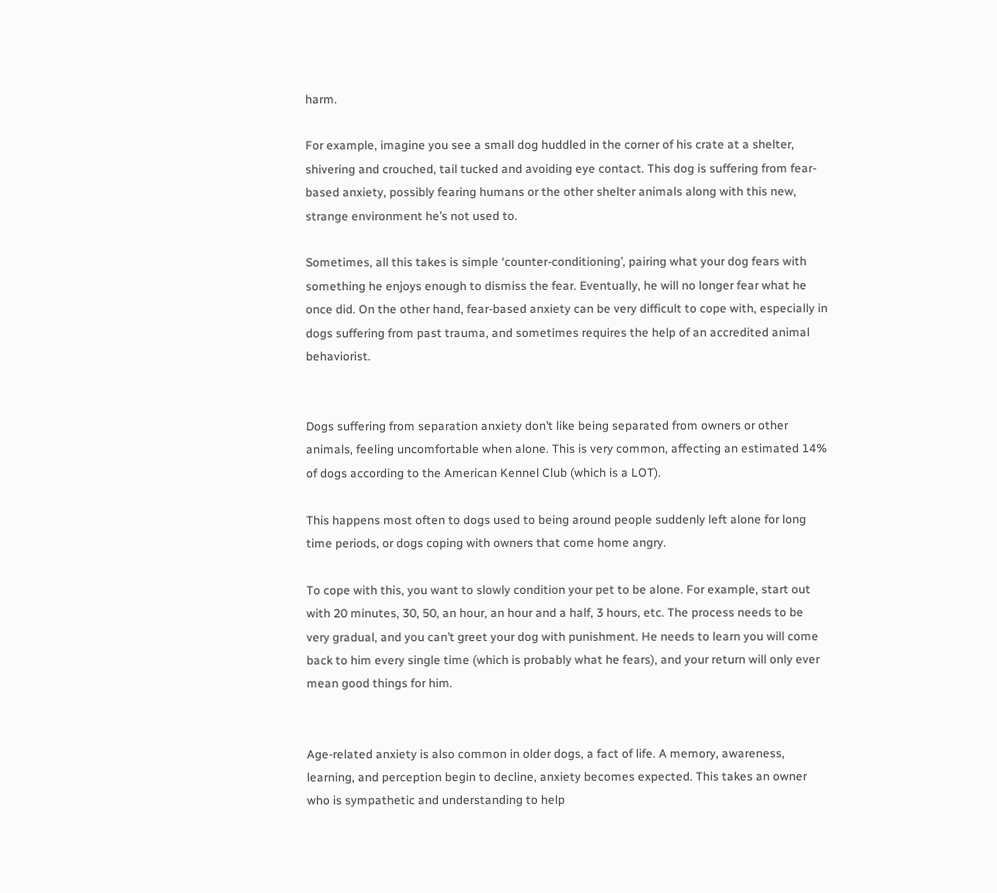harm.

For example, imagine you see a small dog huddled in the corner of his crate at a shelter, shivering and crouched, tail tucked and avoiding eye contact. This dog is suffering from fear-based anxiety, possibly fearing humans or the other shelter animals along with this new, strange environment he’s not used to.

Sometimes, all this takes is simple ‘counter-conditioning’, pairing what your dog fears with something he enjoys enough to dismiss the fear. Eventually, he will no longer fear what he once did. On the other hand, fear-based anxiety can be very difficult to cope with, especially in dogs suffering from past trauma, and sometimes requires the help of an accredited animal behaviorist.


Dogs suffering from separation anxiety don’t like being separated from owners or other animals, feeling uncomfortable when alone. This is very common, affecting an estimated 14% of dogs according to the American Kennel Club (which is a LOT).

This happens most often to dogs used to being around people suddenly left alone for long time periods, or dogs coping with owners that come home angry.

To cope with this, you want to slowly condition your pet to be alone. For example, start out with 20 minutes, 30, 50, an hour, an hour and a half, 3 hours, etc. The process needs to be very gradual, and you can’t greet your dog with punishment. He needs to learn you will come back to him every single time (which is probably what he fears), and your return will only ever mean good things for him.


Age-related anxiety is also common in older dogs, a fact of life. A memory, awareness, learning, and perception begin to decline, anxiety becomes expected. This takes an owner who is sympathetic and understanding to help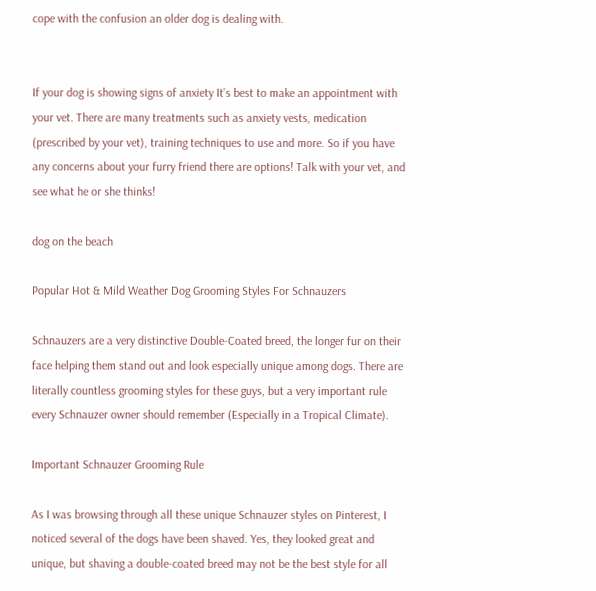cope with the confusion an older dog is dealing with.


If your dog is showing signs of anxiety It’s best to make an appointment with your vet. There are many treatments such as anxiety vests, medication (prescribed by your vet), training techniques to use and more. So if you have any concerns about your furry friend there are options! Talk with your vet, and see what he or she thinks!

dog on the beach

Popular Hot & Mild Weather Dog Grooming Styles For Schnauzers

Schnauzers are a very distinctive Double-Coated breed, the longer fur on their face helping them stand out and look especially unique among dogs. There are literally countless grooming styles for these guys, but a very important rule every Schnauzer owner should remember (Especially in a Tropical Climate).

Important Schnauzer Grooming Rule

As I was browsing through all these unique Schnauzer styles on Pinterest, I noticed several of the dogs have been shaved. Yes, they looked great and unique, but shaving a double-coated breed may not be the best style for all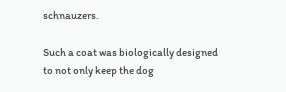schnauzers.

Such a coat was biologically designed to not only keep the dog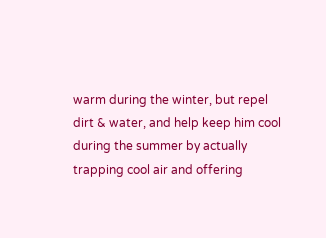warm during the winter, but repel dirt & water, and help keep him cool during the summer by actually trapping cool air and offering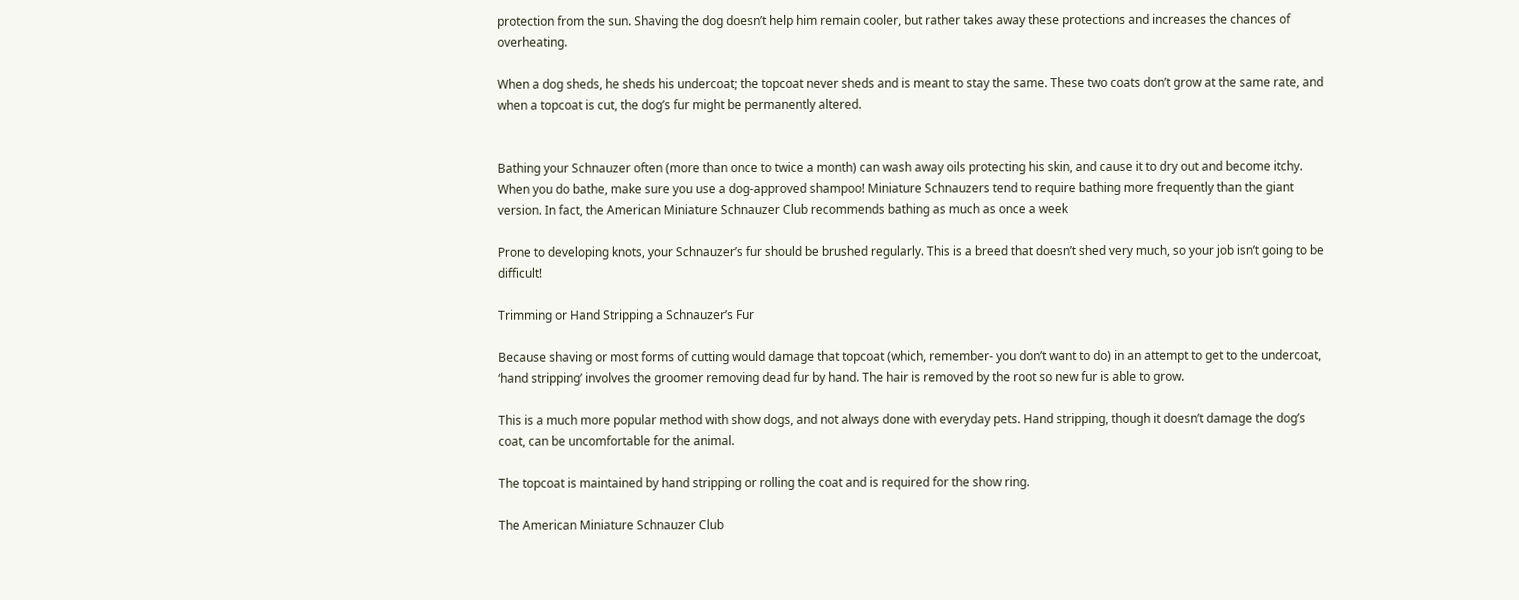protection from the sun. Shaving the dog doesn’t help him remain cooler, but rather takes away these protections and increases the chances of overheating.

When a dog sheds, he sheds his undercoat; the topcoat never sheds and is meant to stay the same. These two coats don’t grow at the same rate, and when a topcoat is cut, the dog’s fur might be permanently altered.


Bathing your Schnauzer often (more than once to twice a month) can wash away oils protecting his skin, and cause it to dry out and become itchy. When you do bathe, make sure you use a dog-approved shampoo! Miniature Schnauzers tend to require bathing more frequently than the giant version. In fact, the American Miniature Schnauzer Club recommends bathing as much as once a week

Prone to developing knots, your Schnauzer’s fur should be brushed regularly. This is a breed that doesn’t shed very much, so your job isn’t going to be difficult!

Trimming or Hand Stripping a Schnauzer’s Fur

Because shaving or most forms of cutting would damage that topcoat (which, remember- you don’t want to do) in an attempt to get to the undercoat, ‘hand stripping’ involves the groomer removing dead fur by hand. The hair is removed by the root so new fur is able to grow.

This is a much more popular method with show dogs, and not always done with everyday pets. Hand stripping, though it doesn’t damage the dog’s coat, can be uncomfortable for the animal.

The topcoat is maintained by hand stripping or rolling the coat and is required for the show ring.

The American Miniature Schnauzer Club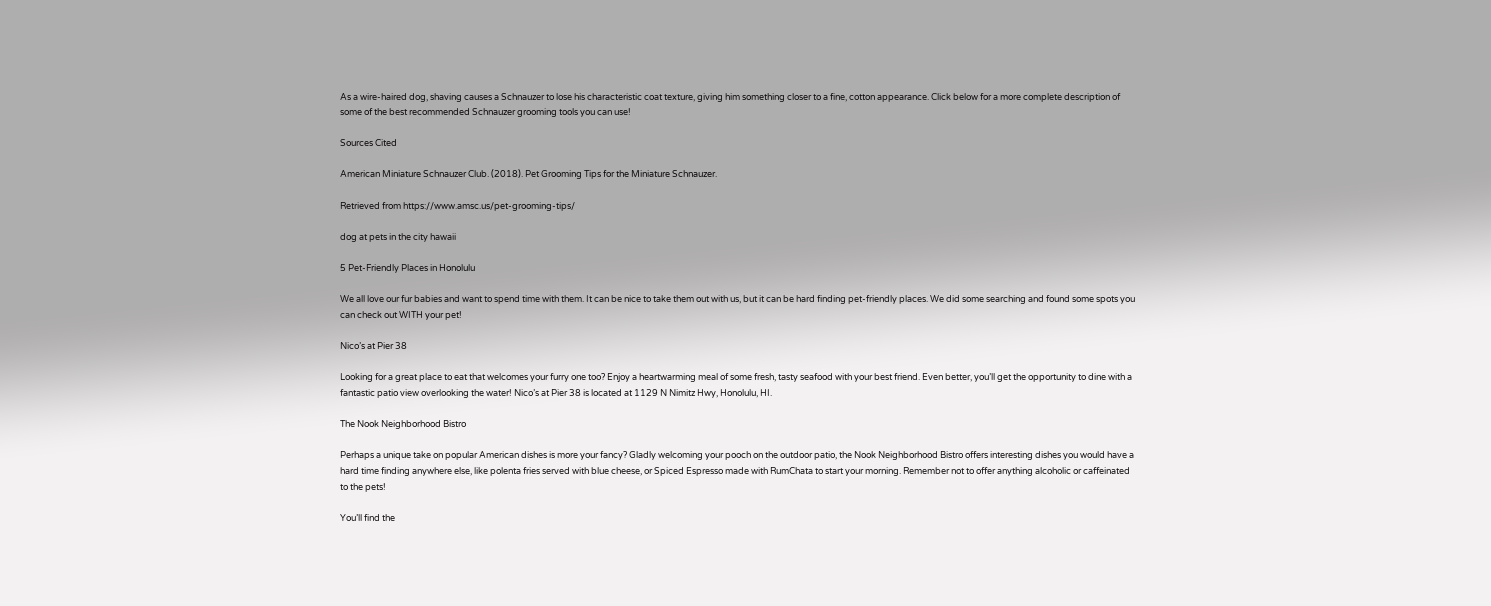As a wire-haired dog, shaving causes a Schnauzer to lose his characteristic coat texture, giving him something closer to a fine, cotton appearance. Click below for a more complete description of some of the best recommended Schnauzer grooming tools you can use!

Sources Cited

American Miniature Schnauzer Club. (2018). Pet Grooming Tips for the Miniature Schnauzer.

Retrieved from https://www.amsc.us/pet-grooming-tips/

dog at pets in the city hawaii

5 Pet-Friendly Places in Honolulu

We all love our fur babies and want to spend time with them. It can be nice to take them out with us, but it can be hard finding pet-friendly places. We did some searching and found some spots you can check out WITH your pet!

Nico’s at Pier 38

Looking for a great place to eat that welcomes your furry one too? Enjoy a heartwarming meal of some fresh, tasty seafood with your best friend. Even better, you’ll get the opportunity to dine with a fantastic patio view overlooking the water! Nico’s at Pier 38 is located at 1129 N Nimitz Hwy, Honolulu, HI.

The Nook Neighborhood Bistro

Perhaps a unique take on popular American dishes is more your fancy? Gladly welcoming your pooch on the outdoor patio, the Nook Neighborhood Bistro offers interesting dishes you would have a hard time finding anywhere else, like polenta fries served with blue cheese, or Spiced Espresso made with RumChata to start your morning. Remember not to offer anything alcoholic or caffeinated to the pets!

You’ll find the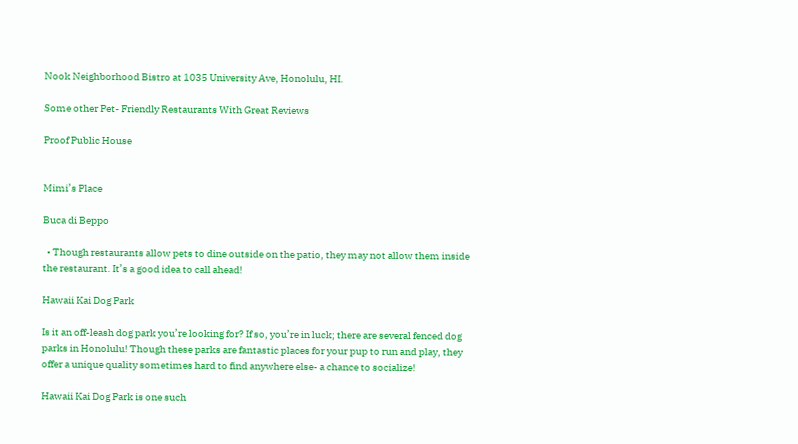Nook Neighborhood Bistro at 1035 University Ave, Honolulu, HI.

Some other Pet- Friendly Restaurants With Great Reviews

Proof Public House


Mimi’s Place

Buca di Beppo

  • Though restaurants allow pets to dine outside on the patio, they may not allow them inside the restaurant. It’s a good idea to call ahead!

Hawaii Kai Dog Park

Is it an off-leash dog park you’re looking for? If so, you’re in luck; there are several fenced dog parks in Honolulu! Though these parks are fantastic places for your pup to run and play, they offer a unique quality sometimes hard to find anywhere else- a chance to socialize!

Hawaii Kai Dog Park is one such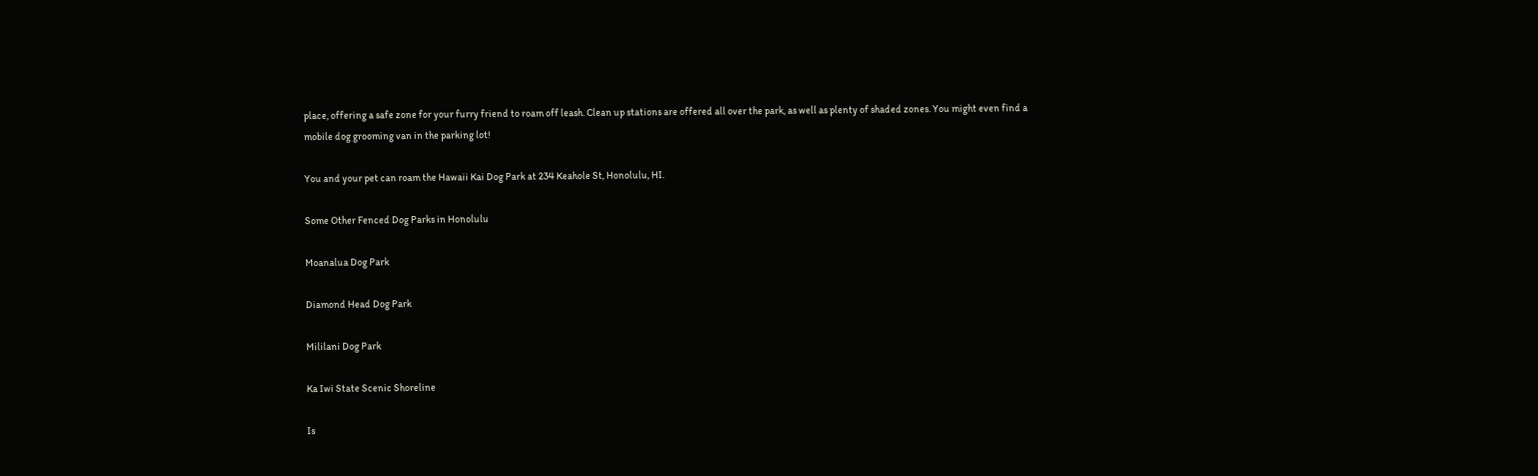place, offering a safe zone for your furry friend to roam off leash. Clean up stations are offered all over the park, as well as plenty of shaded zones. You might even find a mobile dog grooming van in the parking lot!

You and your pet can roam the Hawaii Kai Dog Park at 234 Keahole St, Honolulu, HI.

Some Other Fenced Dog Parks in Honolulu

Moanalua Dog Park

Diamond Head Dog Park

Mililani Dog Park

Ka Iwi State Scenic Shoreline

Is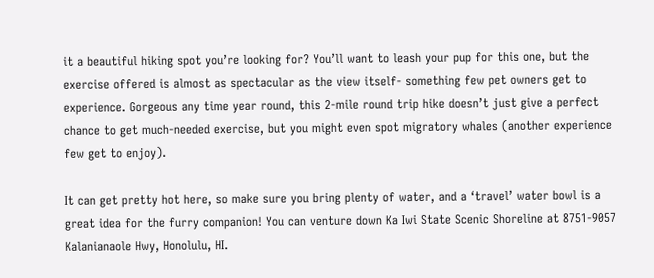it a beautiful hiking spot you’re looking for? You’ll want to leash your pup for this one, but the exercise offered is almost as spectacular as the view itself- something few pet owners get to experience. Gorgeous any time year round, this 2-mile round trip hike doesn’t just give a perfect chance to get much-needed exercise, but you might even spot migratory whales (another experience few get to enjoy).

It can get pretty hot here, so make sure you bring plenty of water, and a ‘travel’ water bowl is a great idea for the furry companion! You can venture down Ka Iwi State Scenic Shoreline at 8751-9057 Kalanianaole Hwy, Honolulu, HI.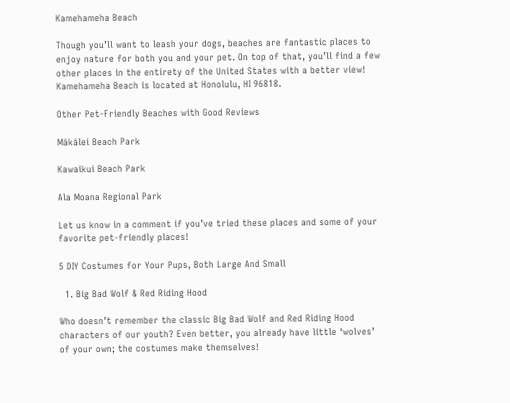Kamehameha Beach

Though you’ll want to leash your dogs, beaches are fantastic places to enjoy nature for both you and your pet. On top of that, you’ll find a few other places in the entirety of the United States with a better view! Kamehameha Beach is located at Honolulu, HI 96818.

Other Pet-Friendly Beaches with Good Reviews

Mākālei Beach Park

Kawaikui Beach Park

Ala Moana Regional Park

Let us know in a comment if you’ve tried these places and some of your favorite pet-friendly places!

5 DIY Costumes for Your Pups, Both Large And Small

  1. Big Bad Wolf & Red Riding Hood

Who doesn’t remember the classic Big Bad Wolf and Red Riding Hood characters of our youth? Even better, you already have little ‘wolves’ of your own; the costumes make themselves!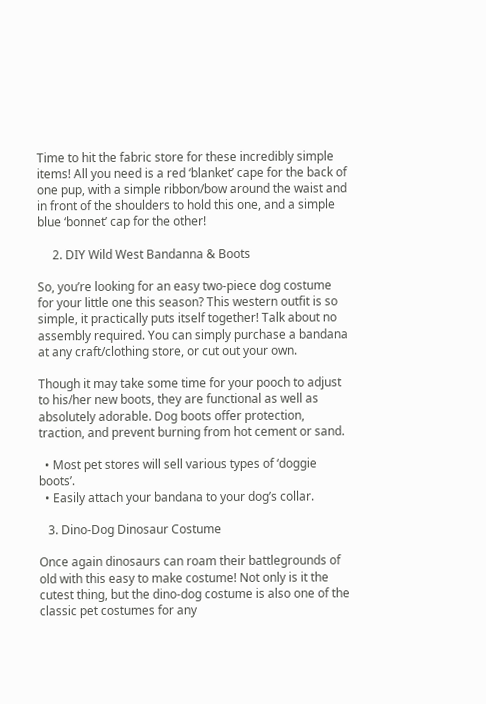Time to hit the fabric store for these incredibly simple items! All you need is a red ‘blanket’ cape for the back of one pup, with a simple ribbon/bow around the waist and in front of the shoulders to hold this one, and a simple blue ‘bonnet’ cap for the other!

     2. DIY Wild West Bandanna & Boots

So, you’re looking for an easy two-piece dog costume for your little one this season? This western outfit is so simple, it practically puts itself together! Talk about no assembly required. You can simply purchase a bandana at any craft/clothing store, or cut out your own.

Though it may take some time for your pooch to adjust to his/her new boots, they are functional as well as absolutely adorable. Dog boots offer protection, traction, and prevent burning from hot cement or sand.

  • Most pet stores will sell various types of ‘doggie boots’.
  • Easily attach your bandana to your dog’s collar.

   3. Dino-Dog Dinosaur Costume

Once again dinosaurs can roam their battlegrounds of old with this easy to make costume! Not only is it the cutest thing, but the dino-dog costume is also one of the classic pet costumes for any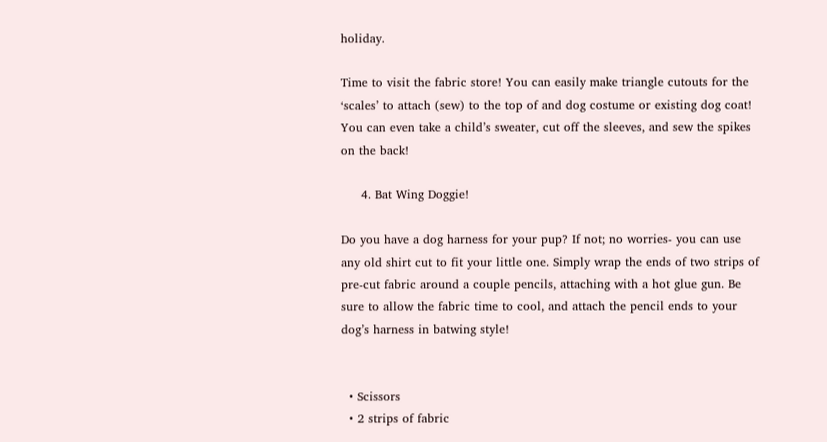holiday.

Time to visit the fabric store! You can easily make triangle cutouts for the ‘scales’ to attach (sew) to the top of and dog costume or existing dog coat! You can even take a child’s sweater, cut off the sleeves, and sew the spikes on the back!

     4. Bat Wing Doggie!

Do you have a dog harness for your pup? If not; no worries- you can use any old shirt cut to fit your little one. Simply wrap the ends of two strips of pre-cut fabric around a couple pencils, attaching with a hot glue gun. Be sure to allow the fabric time to cool, and attach the pencil ends to your dog’s harness in batwing style!


  • Scissors
  • 2 strips of fabric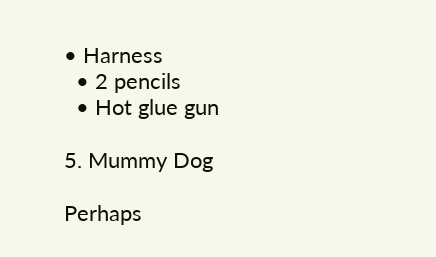• Harness
  • 2 pencils
  • Hot glue gun

5. Mummy Dog

Perhaps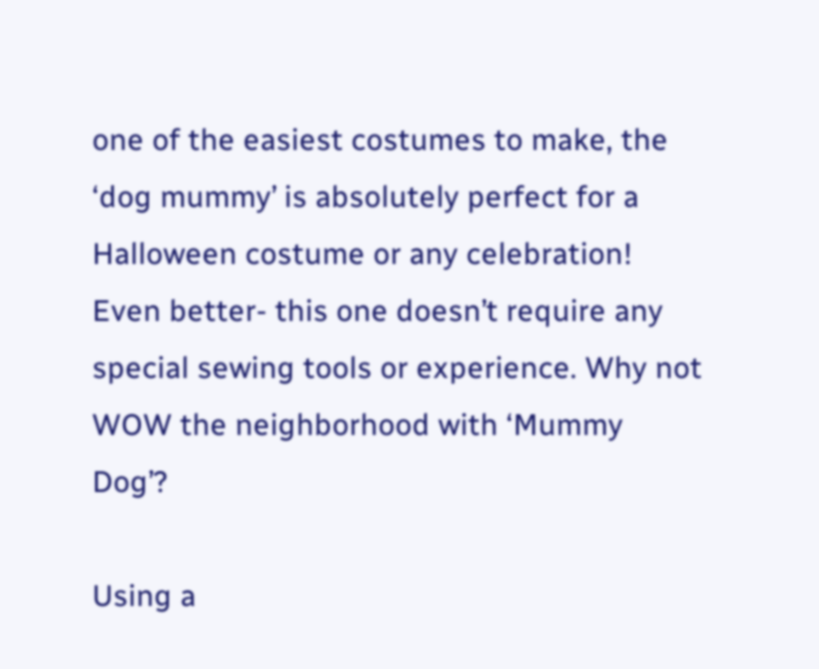one of the easiest costumes to make, the ‘dog mummy’ is absolutely perfect for a Halloween costume or any celebration! Even better- this one doesn’t require any special sewing tools or experience. Why not WOW the neighborhood with ‘Mummy Dog’?

Using a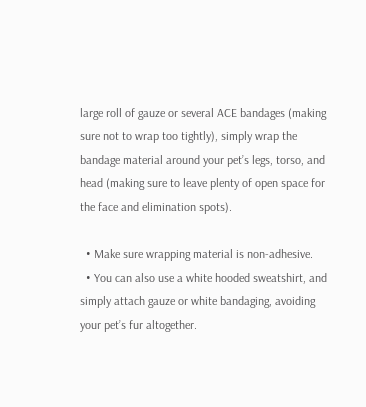large roll of gauze or several ACE bandages (making sure not to wrap too tightly), simply wrap the bandage material around your pet’s legs, torso, and head (making sure to leave plenty of open space for the face and elimination spots).

  • Make sure wrapping material is non-adhesive.
  • You can also use a white hooded sweatshirt, and simply attach gauze or white bandaging, avoiding your pet’s fur altogether.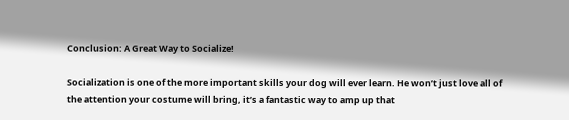Conclusion: A Great Way to Socialize!

Socialization is one of the more important skills your dog will ever learn. He won’t just love all of the attention your costume will bring, it’s a fantastic way to amp up that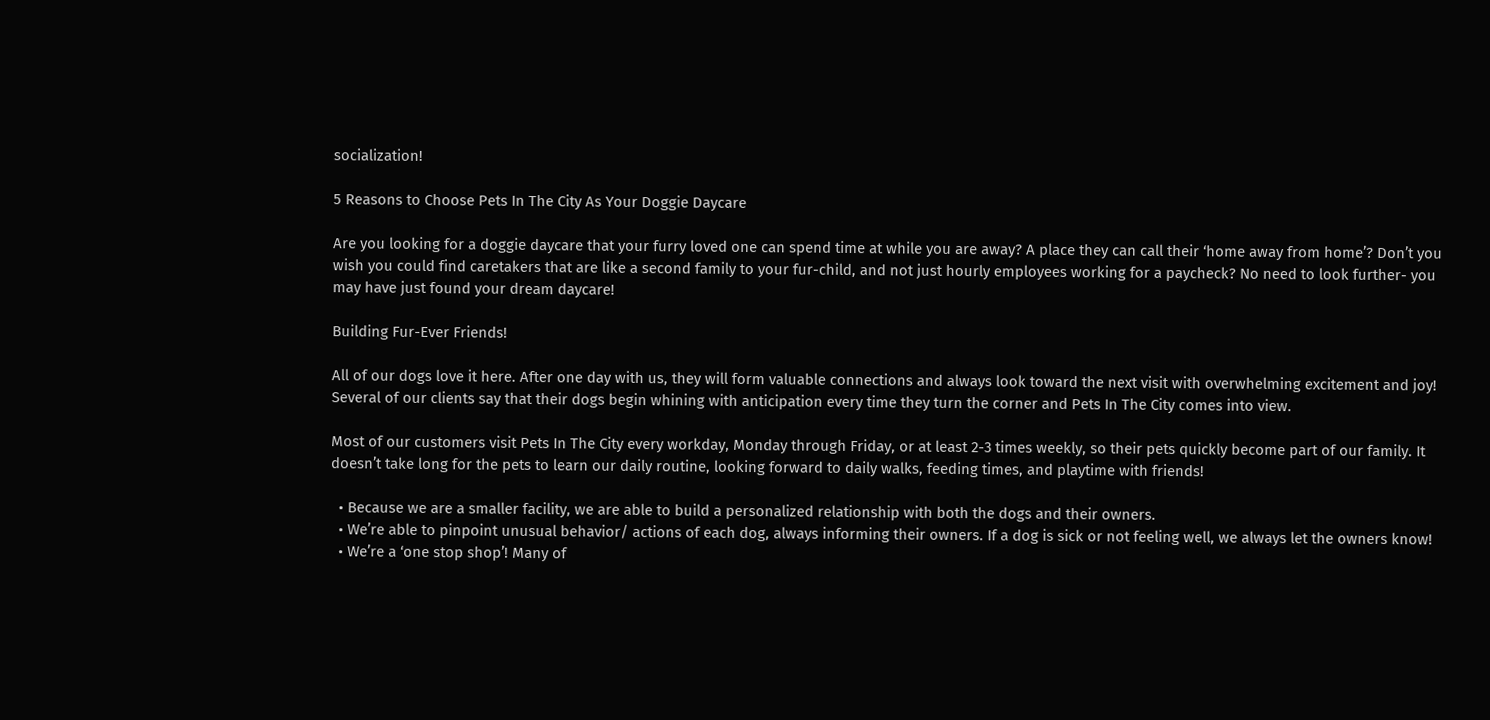socialization!

5 Reasons to Choose Pets In The City As Your Doggie Daycare

Are you looking for a doggie daycare that your furry loved one can spend time at while you are away? A place they can call their ‘home away from home’? Don’t you wish you could find caretakers that are like a second family to your fur-child, and not just hourly employees working for a paycheck? No need to look further- you may have just found your dream daycare!

Building Fur-Ever Friends!

All of our dogs love it here. After one day with us, they will form valuable connections and always look toward the next visit with overwhelming excitement and joy! Several of our clients say that their dogs begin whining with anticipation every time they turn the corner and Pets In The City comes into view.

Most of our customers visit Pets In The City every workday, Monday through Friday, or at least 2-3 times weekly, so their pets quickly become part of our family. It doesn’t take long for the pets to learn our daily routine, looking forward to daily walks, feeding times, and playtime with friends!

  • Because we are a smaller facility, we are able to build a personalized relationship with both the dogs and their owners.
  • We’re able to pinpoint unusual behavior/ actions of each dog, always informing their owners. If a dog is sick or not feeling well, we always let the owners know!
  • We’re a ‘one stop shop’! Many of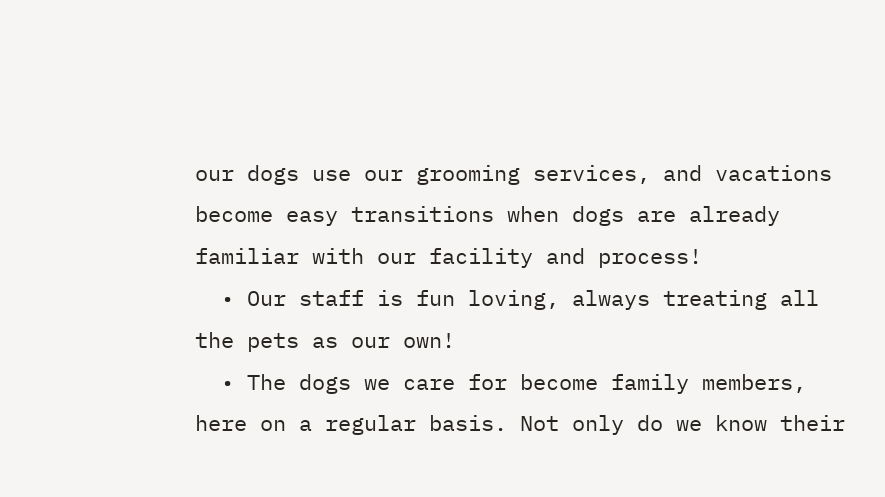our dogs use our grooming services, and vacations become easy transitions when dogs are already familiar with our facility and process!
  • Our staff is fun loving, always treating all the pets as our own!
  • The dogs we care for become family members, here on a regular basis. Not only do we know their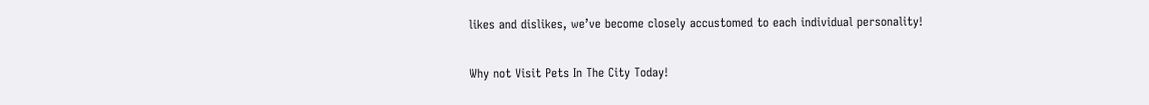likes and dislikes, we’ve become closely accustomed to each individual personality!

Why not Visit Pets In The City Today!